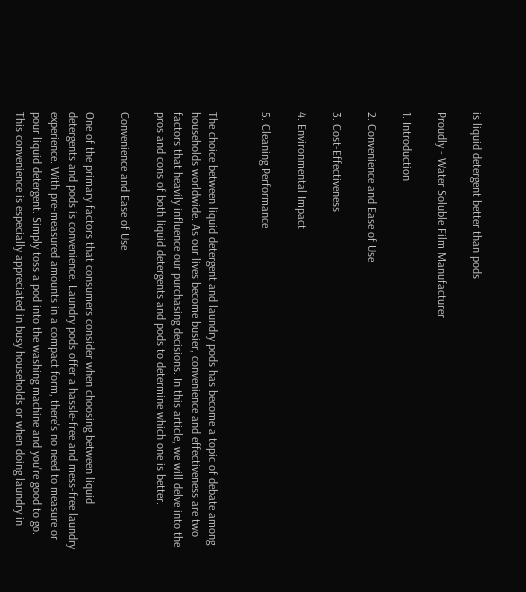is liquid detergent better than pods

Proudly - Water Soluble Film Manufacturer

1. Introduction

2. Convenience and Ease of Use

3. Cost-Effectiveness

4. Environmental Impact

5. Cleaning Performance


The choice between liquid detergent and laundry pods has become a topic of debate among households worldwide. As our lives become busier, convenience and effectiveness are two factors that heavily influence our purchasing decisions. In this article, we will delve into the pros and cons of both liquid detergents and pods to determine which one is better.

Convenience and Ease of Use

One of the primary factors that consumers consider when choosing between liquid detergents and pods is convenience. Laundry pods offer a hassle-free and mess-free laundry experience. With pre-measured amounts in a compact form, there's no need to measure or pour liquid detergent. Simply toss a pod into the washing machine and you're good to go. This convenience is especially appreciated in busy households or when doing laundry in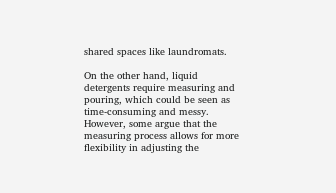shared spaces like laundromats.

On the other hand, liquid detergents require measuring and pouring, which could be seen as time-consuming and messy. However, some argue that the measuring process allows for more flexibility in adjusting the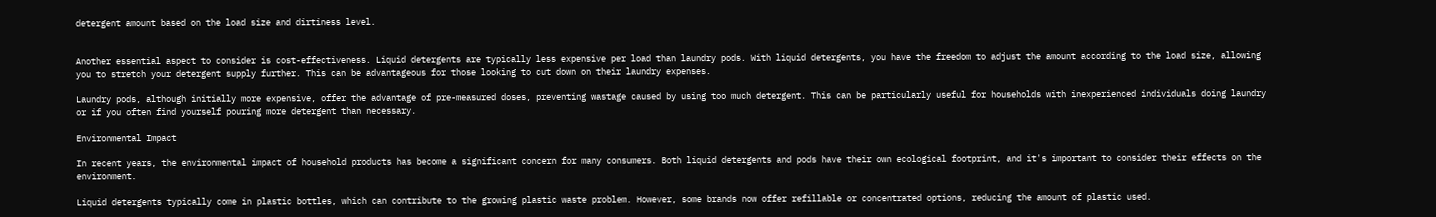detergent amount based on the load size and dirtiness level.


Another essential aspect to consider is cost-effectiveness. Liquid detergents are typically less expensive per load than laundry pods. With liquid detergents, you have the freedom to adjust the amount according to the load size, allowing you to stretch your detergent supply further. This can be advantageous for those looking to cut down on their laundry expenses.

Laundry pods, although initially more expensive, offer the advantage of pre-measured doses, preventing wastage caused by using too much detergent. This can be particularly useful for households with inexperienced individuals doing laundry or if you often find yourself pouring more detergent than necessary.

Environmental Impact

In recent years, the environmental impact of household products has become a significant concern for many consumers. Both liquid detergents and pods have their own ecological footprint, and it's important to consider their effects on the environment.

Liquid detergents typically come in plastic bottles, which can contribute to the growing plastic waste problem. However, some brands now offer refillable or concentrated options, reducing the amount of plastic used.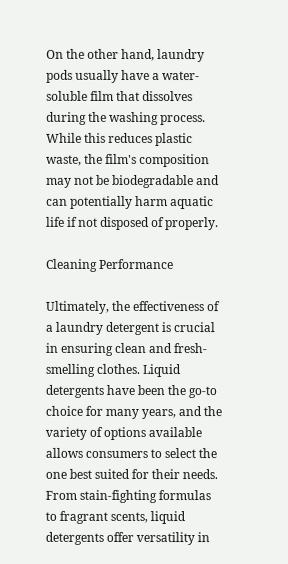On the other hand, laundry pods usually have a water-soluble film that dissolves during the washing process. While this reduces plastic waste, the film's composition may not be biodegradable and can potentially harm aquatic life if not disposed of properly.

Cleaning Performance

Ultimately, the effectiveness of a laundry detergent is crucial in ensuring clean and fresh-smelling clothes. Liquid detergents have been the go-to choice for many years, and the variety of options available allows consumers to select the one best suited for their needs. From stain-fighting formulas to fragrant scents, liquid detergents offer versatility in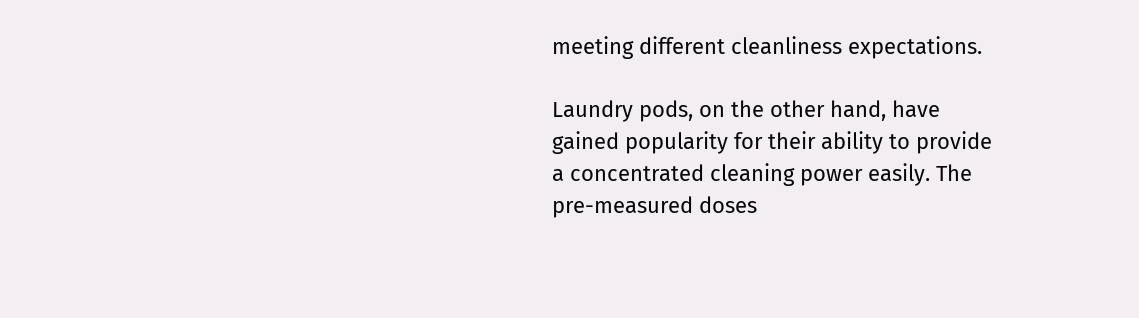meeting different cleanliness expectations.

Laundry pods, on the other hand, have gained popularity for their ability to provide a concentrated cleaning power easily. The pre-measured doses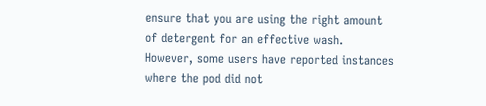ensure that you are using the right amount of detergent for an effective wash. However, some users have reported instances where the pod did not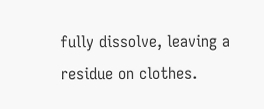fully dissolve, leaving a residue on clothes.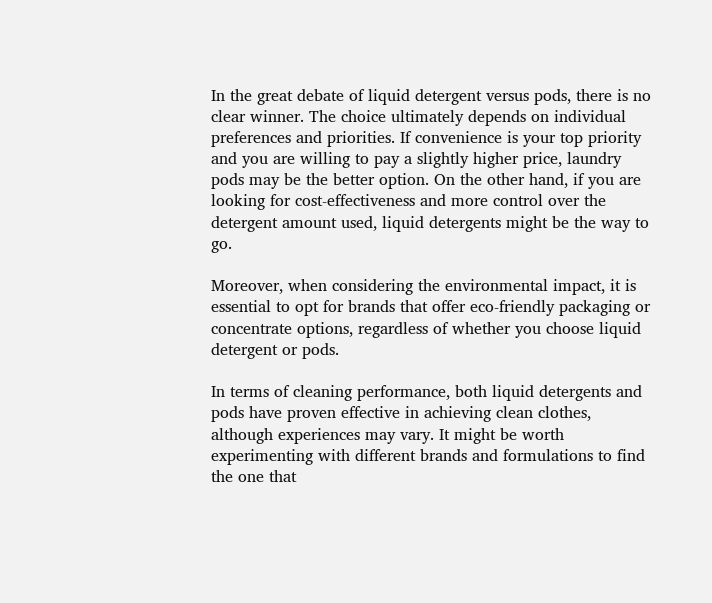In the great debate of liquid detergent versus pods, there is no clear winner. The choice ultimately depends on individual preferences and priorities. If convenience is your top priority and you are willing to pay a slightly higher price, laundry pods may be the better option. On the other hand, if you are looking for cost-effectiveness and more control over the detergent amount used, liquid detergents might be the way to go.

Moreover, when considering the environmental impact, it is essential to opt for brands that offer eco-friendly packaging or concentrate options, regardless of whether you choose liquid detergent or pods.

In terms of cleaning performance, both liquid detergents and pods have proven effective in achieving clean clothes, although experiences may vary. It might be worth experimenting with different brands and formulations to find the one that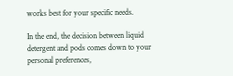works best for your specific needs.

In the end, the decision between liquid detergent and pods comes down to your personal preferences,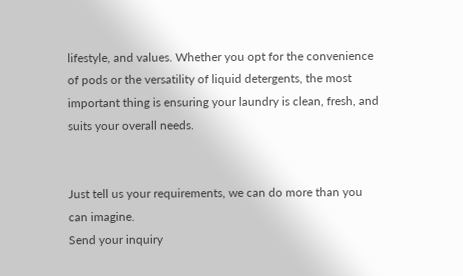lifestyle, and values. Whether you opt for the convenience of pods or the versatility of liquid detergents, the most important thing is ensuring your laundry is clean, fresh, and suits your overall needs.


Just tell us your requirements, we can do more than you can imagine.
Send your inquiry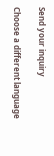Send your inquiry

Choose a different language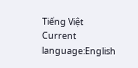Tiếng Việt
Current language:English